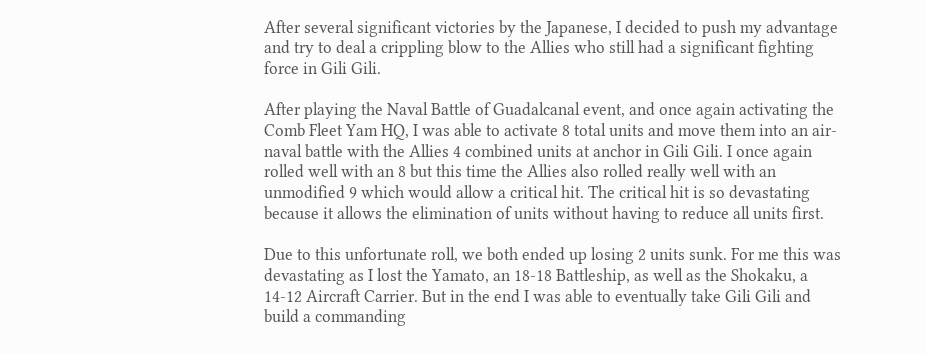After several significant victories by the Japanese, I decided to push my advantage and try to deal a crippling blow to the Allies who still had a significant fighting force in Gili Gili.

After playing the Naval Battle of Guadalcanal event, and once again activating the Comb Fleet Yam HQ, I was able to activate 8 total units and move them into an air-naval battle with the Allies 4 combined units at anchor in Gili Gili. I once again rolled well with an 8 but this time the Allies also rolled really well with an unmodified 9 which would allow a critical hit. The critical hit is so devastating because it allows the elimination of units without having to reduce all units first.

Due to this unfortunate roll, we both ended up losing 2 units sunk. For me this was devastating as I lost the Yamato, an 18-18 Battleship, as well as the Shokaku, a 14-12 Aircraft Carrier. But in the end I was able to eventually take Gili Gili and build a commanding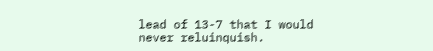lead of 13-7 that I would never reluinquish.